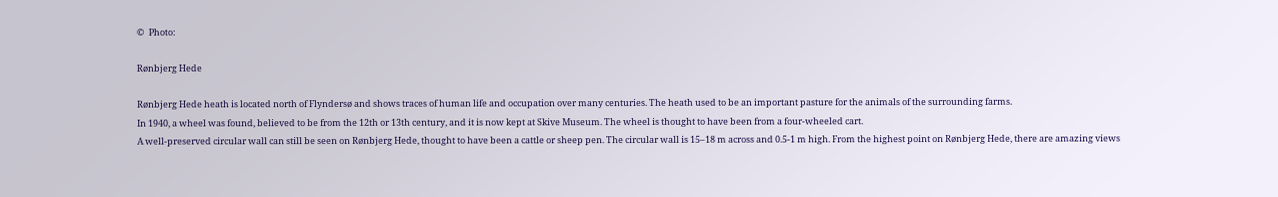©  Photo:

Rønbjerg Hede

Rønbjerg Hede heath is located north of Flyndersø and shows traces of human life and occupation over many centuries. The heath used to be an important pasture for the animals of the surrounding farms.
In 1940, a wheel was found, believed to be from the 12th or 13th century, and it is now kept at Skive Museum. The wheel is thought to have been from a four-wheeled cart.
A well-preserved circular wall can still be seen on Rønbjerg Hede, thought to have been a cattle or sheep pen. The circular wall is 15–18 m across and 0.5-1 m high. From the highest point on Rønbjerg Hede, there are amazing views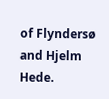of Flyndersø and Hjelm Hede.